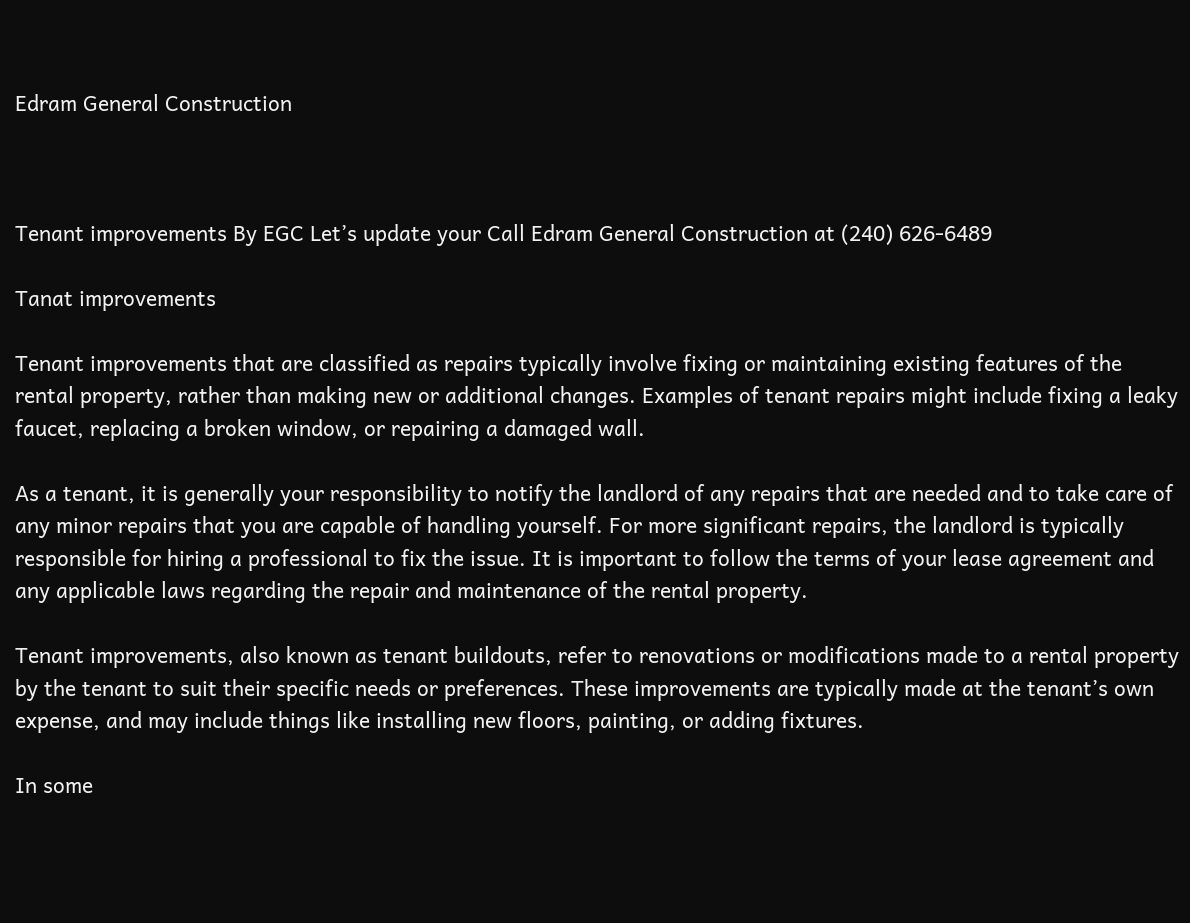Edram General Construction



Tenant improvements By EGC Let’s update your Call Edram General Construction at (240) 626-6489

Tanat improvements

Tenant improvements that are classified as repairs typically involve fixing or maintaining existing features of the rental property, rather than making new or additional changes. Examples of tenant repairs might include fixing a leaky faucet, replacing a broken window, or repairing a damaged wall.

As a tenant, it is generally your responsibility to notify the landlord of any repairs that are needed and to take care of any minor repairs that you are capable of handling yourself. For more significant repairs, the landlord is typically responsible for hiring a professional to fix the issue. It is important to follow the terms of your lease agreement and any applicable laws regarding the repair and maintenance of the rental property.

Tenant improvements, also known as tenant buildouts, refer to renovations or modifications made to a rental property by the tenant to suit their specific needs or preferences. These improvements are typically made at the tenant’s own expense, and may include things like installing new floors, painting, or adding fixtures.

In some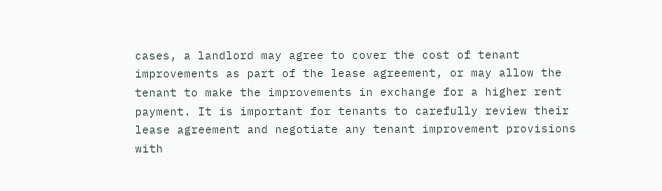cases, a landlord may agree to cover the cost of tenant improvements as part of the lease agreement, or may allow the tenant to make the improvements in exchange for a higher rent payment. It is important for tenants to carefully review their lease agreement and negotiate any tenant improvement provisions with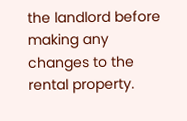the landlord before making any changes to the rental property.